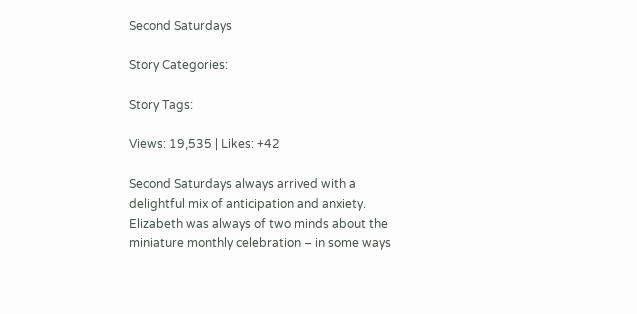Second Saturdays

Story Categories:

Story Tags:

Views: 19,535 | Likes: +42

Second Saturdays always arrived with a delightful mix of anticipation and anxiety. Elizabeth was always of two minds about the miniature monthly celebration – in some ways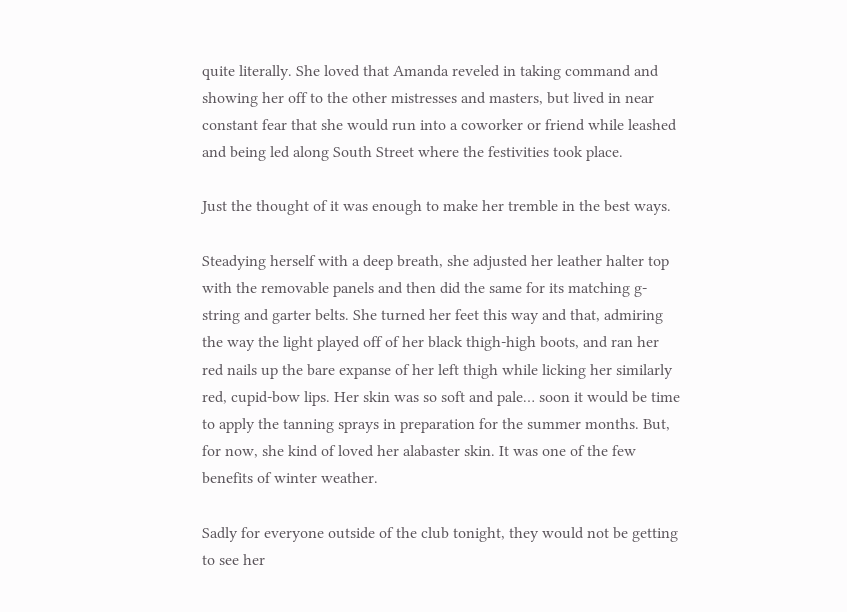quite literally. She loved that Amanda reveled in taking command and showing her off to the other mistresses and masters, but lived in near constant fear that she would run into a coworker or friend while leashed and being led along South Street where the festivities took place.

Just the thought of it was enough to make her tremble in the best ways.

Steadying herself with a deep breath, she adjusted her leather halter top with the removable panels and then did the same for its matching g-string and garter belts. She turned her feet this way and that, admiring the way the light played off of her black thigh-high boots, and ran her red nails up the bare expanse of her left thigh while licking her similarly red, cupid-bow lips. Her skin was so soft and pale… soon it would be time to apply the tanning sprays in preparation for the summer months. But, for now, she kind of loved her alabaster skin. It was one of the few benefits of winter weather.

Sadly for everyone outside of the club tonight, they would not be getting to see her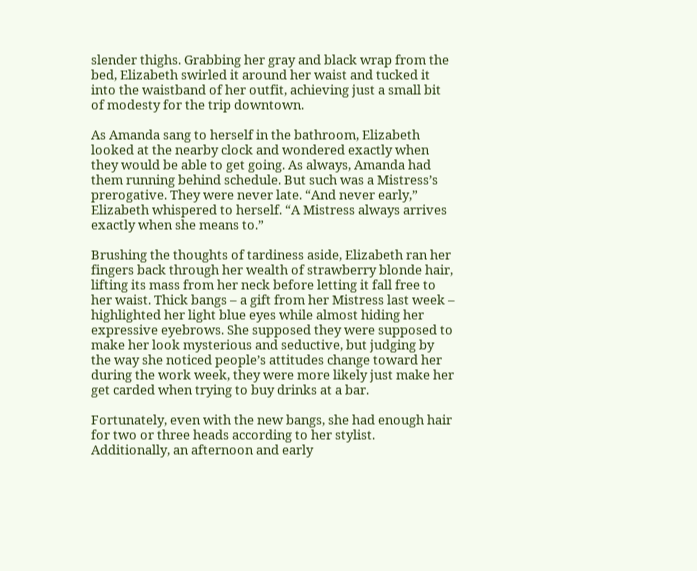slender thighs. Grabbing her gray and black wrap from the bed, Elizabeth swirled it around her waist and tucked it into the waistband of her outfit, achieving just a small bit of modesty for the trip downtown.

As Amanda sang to herself in the bathroom, Elizabeth looked at the nearby clock and wondered exactly when they would be able to get going. As always, Amanda had them running behind schedule. But such was a Mistress’s prerogative. They were never late. “And never early,” Elizabeth whispered to herself. “A Mistress always arrives exactly when she means to.”

Brushing the thoughts of tardiness aside, Elizabeth ran her fingers back through her wealth of strawberry blonde hair, lifting its mass from her neck before letting it fall free to her waist. Thick bangs – a gift from her Mistress last week – highlighted her light blue eyes while almost hiding her expressive eyebrows. She supposed they were supposed to make her look mysterious and seductive, but judging by the way she noticed people’s attitudes change toward her during the work week, they were more likely just make her get carded when trying to buy drinks at a bar.

Fortunately, even with the new bangs, she had enough hair for two or three heads according to her stylist. Additionally, an afternoon and early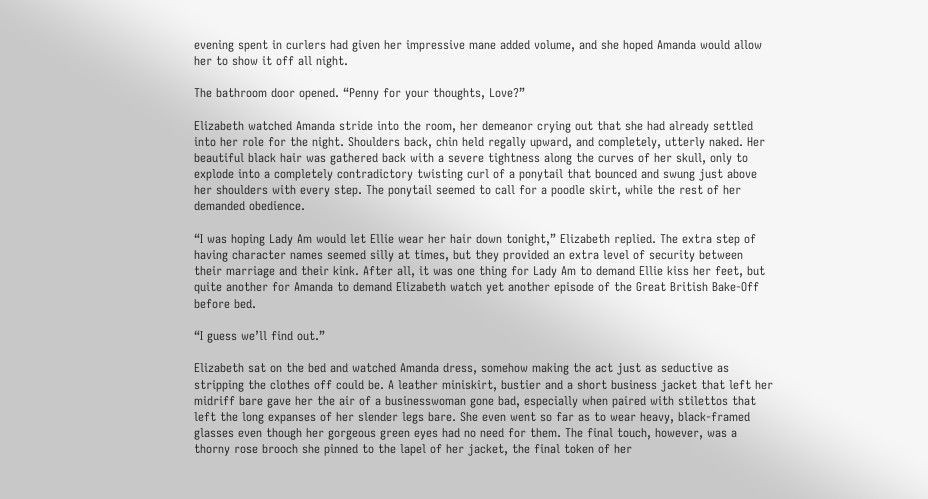evening spent in curlers had given her impressive mane added volume, and she hoped Amanda would allow her to show it off all night.

The bathroom door opened. “Penny for your thoughts, Love?”

Elizabeth watched Amanda stride into the room, her demeanor crying out that she had already settled into her role for the night. Shoulders back, chin held regally upward, and completely, utterly naked. Her beautiful black hair was gathered back with a severe tightness along the curves of her skull, only to explode into a completely contradictory twisting curl of a ponytail that bounced and swung just above her shoulders with every step. The ponytail seemed to call for a poodle skirt, while the rest of her demanded obedience.

“I was hoping Lady Am would let Ellie wear her hair down tonight,” Elizabeth replied. The extra step of having character names seemed silly at times, but they provided an extra level of security between their marriage and their kink. After all, it was one thing for Lady Am to demand Ellie kiss her feet, but quite another for Amanda to demand Elizabeth watch yet another episode of the Great British Bake-Off before bed.

“I guess we’ll find out.”

Elizabeth sat on the bed and watched Amanda dress, somehow making the act just as seductive as stripping the clothes off could be. A leather miniskirt, bustier and a short business jacket that left her midriff bare gave her the air of a businesswoman gone bad, especially when paired with stilettos that left the long expanses of her slender legs bare. She even went so far as to wear heavy, black-framed glasses even though her gorgeous green eyes had no need for them. The final touch, however, was a thorny rose brooch she pinned to the lapel of her jacket, the final token of her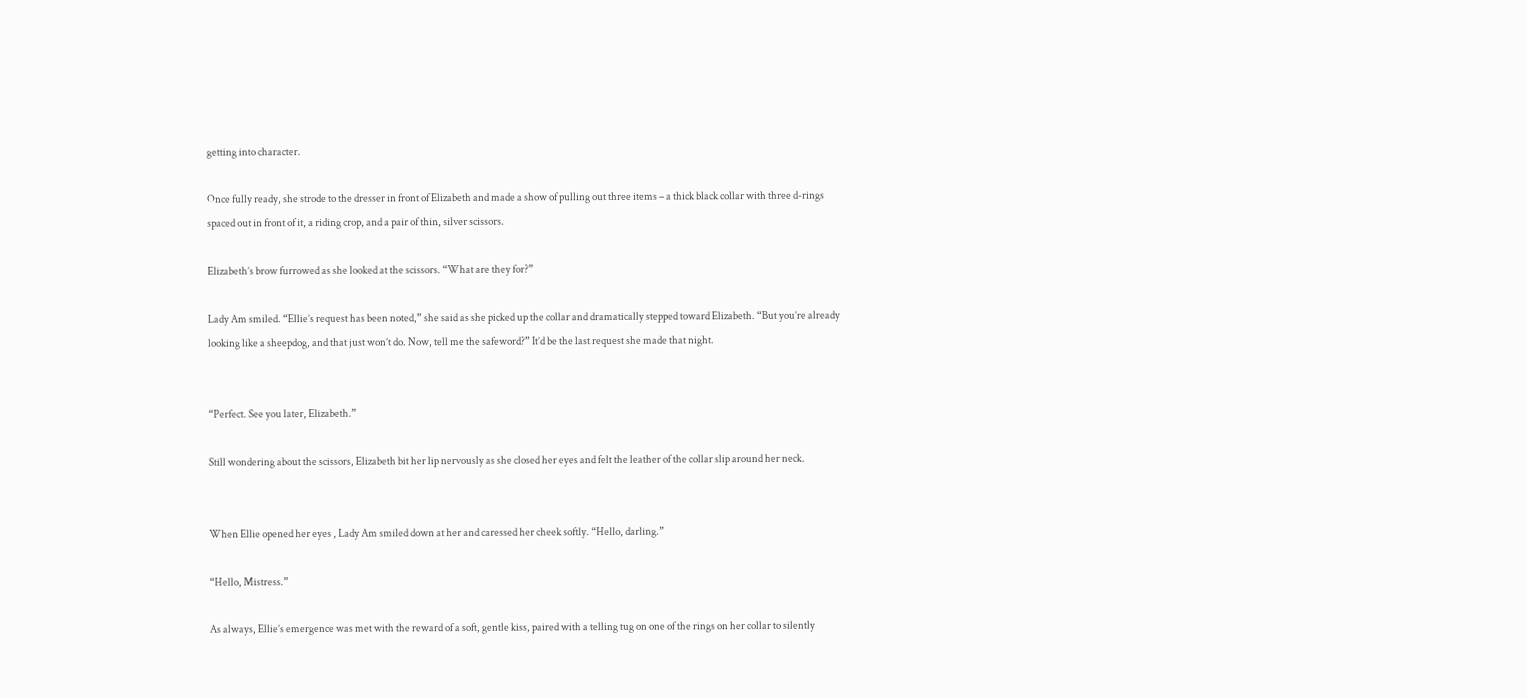getting into character.

Once fully ready, she strode to the dresser in front of Elizabeth and made a show of pulling out three items – a thick black collar with three d-rings spaced out in front of it, a riding crop, and a pair of thin, silver scissors.

Elizabeth’s brow furrowed as she looked at the scissors. “What are they for?”

Lady Am smiled. “Ellie’s request has been noted,” she said as she picked up the collar and dramatically stepped toward Elizabeth. “But you’re already looking like a sheepdog, and that just won’t do. Now, tell me the safeword?” It’d be the last request she made that night.


“Perfect. See you later, Elizabeth.”

Still wondering about the scissors, Elizabeth bit her lip nervously as she closed her eyes and felt the leather of the collar slip around her neck.


When Ellie opened her eyes , Lady Am smiled down at her and caressed her cheek softly. “Hello, darling.”

“Hello, Mistress.”

As always, Ellie’s emergence was met with the reward of a soft, gentle kiss, paired with a telling tug on one of the rings on her collar to silently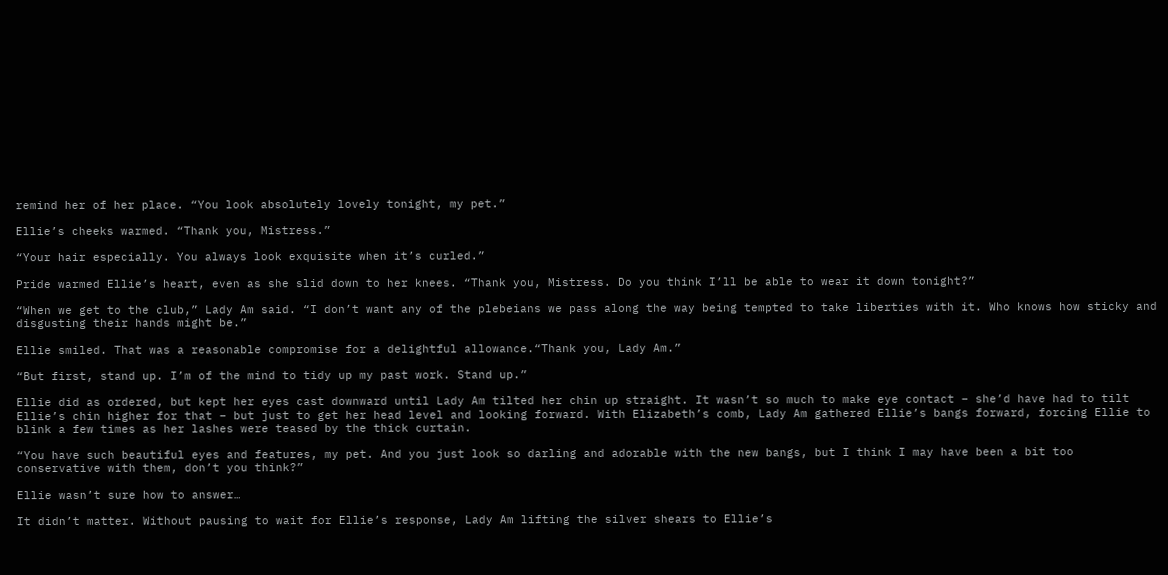remind her of her place. “You look absolutely lovely tonight, my pet.”

Ellie’s cheeks warmed. “Thank you, Mistress.”

“Your hair especially. You always look exquisite when it’s curled.”

Pride warmed Ellie’s heart, even as she slid down to her knees. “Thank you, Mistress. Do you think I’ll be able to wear it down tonight?”

“When we get to the club,” Lady Am said. “I don’t want any of the plebeians we pass along the way being tempted to take liberties with it. Who knows how sticky and disgusting their hands might be.”

Ellie smiled. That was a reasonable compromise for a delightful allowance.“Thank you, Lady Am.”

“But first, stand up. I’m of the mind to tidy up my past work. Stand up.”

Ellie did as ordered, but kept her eyes cast downward until Lady Am tilted her chin up straight. It wasn’t so much to make eye contact – she’d have had to tilt Ellie’s chin higher for that – but just to get her head level and looking forward. With Elizabeth’s comb, Lady Am gathered Ellie’s bangs forward, forcing Ellie to blink a few times as her lashes were teased by the thick curtain.

“You have such beautiful eyes and features, my pet. And you just look so darling and adorable with the new bangs, but I think I may have been a bit too conservative with them, don’t you think?”

Ellie wasn’t sure how to answer…

It didn’t matter. Without pausing to wait for Ellie’s response, Lady Am lifting the silver shears to Ellie’s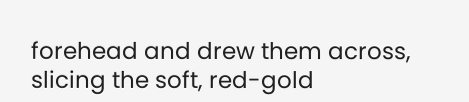forehead and drew them across, slicing the soft, red-gold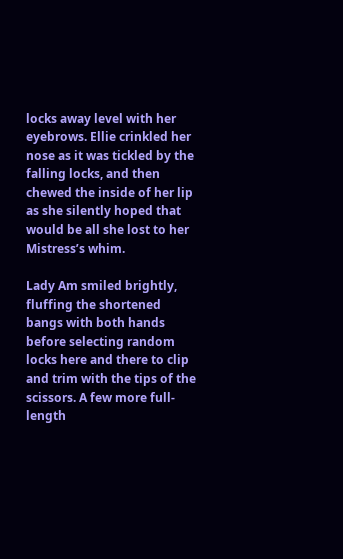locks away level with her eyebrows. Ellie crinkled her nose as it was tickled by the falling locks, and then chewed the inside of her lip as she silently hoped that would be all she lost to her Mistress’s whim.

Lady Am smiled brightly, fluffing the shortened bangs with both hands before selecting random locks here and there to clip and trim with the tips of the scissors. A few more full-length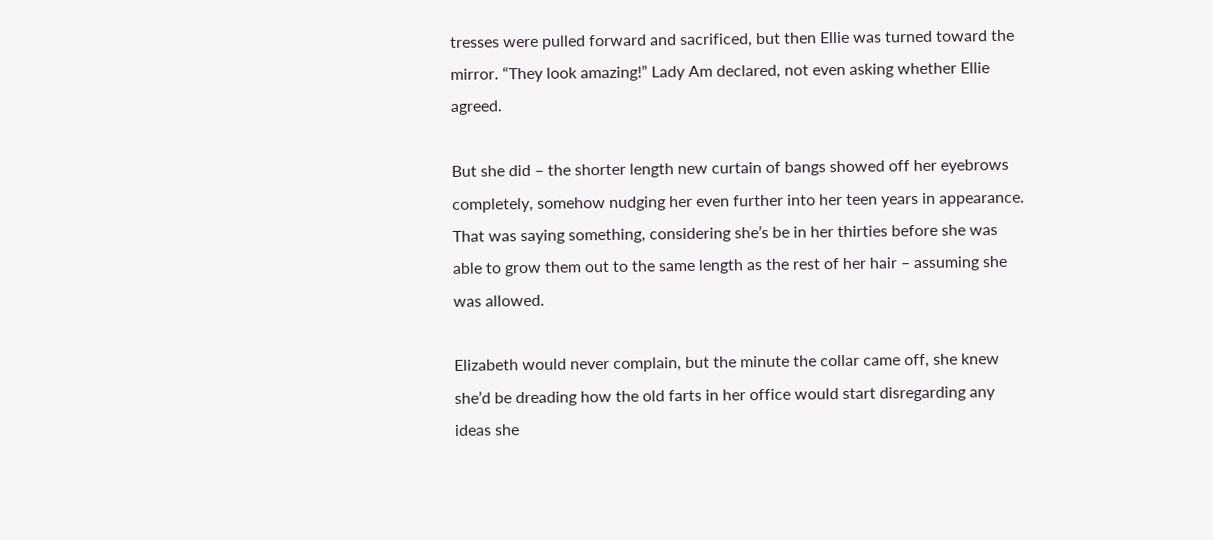tresses were pulled forward and sacrificed, but then Ellie was turned toward the mirror. “They look amazing!” Lady Am declared, not even asking whether Ellie agreed.

But she did – the shorter length new curtain of bangs showed off her eyebrows completely, somehow nudging her even further into her teen years in appearance. That was saying something, considering she’s be in her thirties before she was able to grow them out to the same length as the rest of her hair – assuming she was allowed.

Elizabeth would never complain, but the minute the collar came off, she knew she’d be dreading how the old farts in her office would start disregarding any ideas she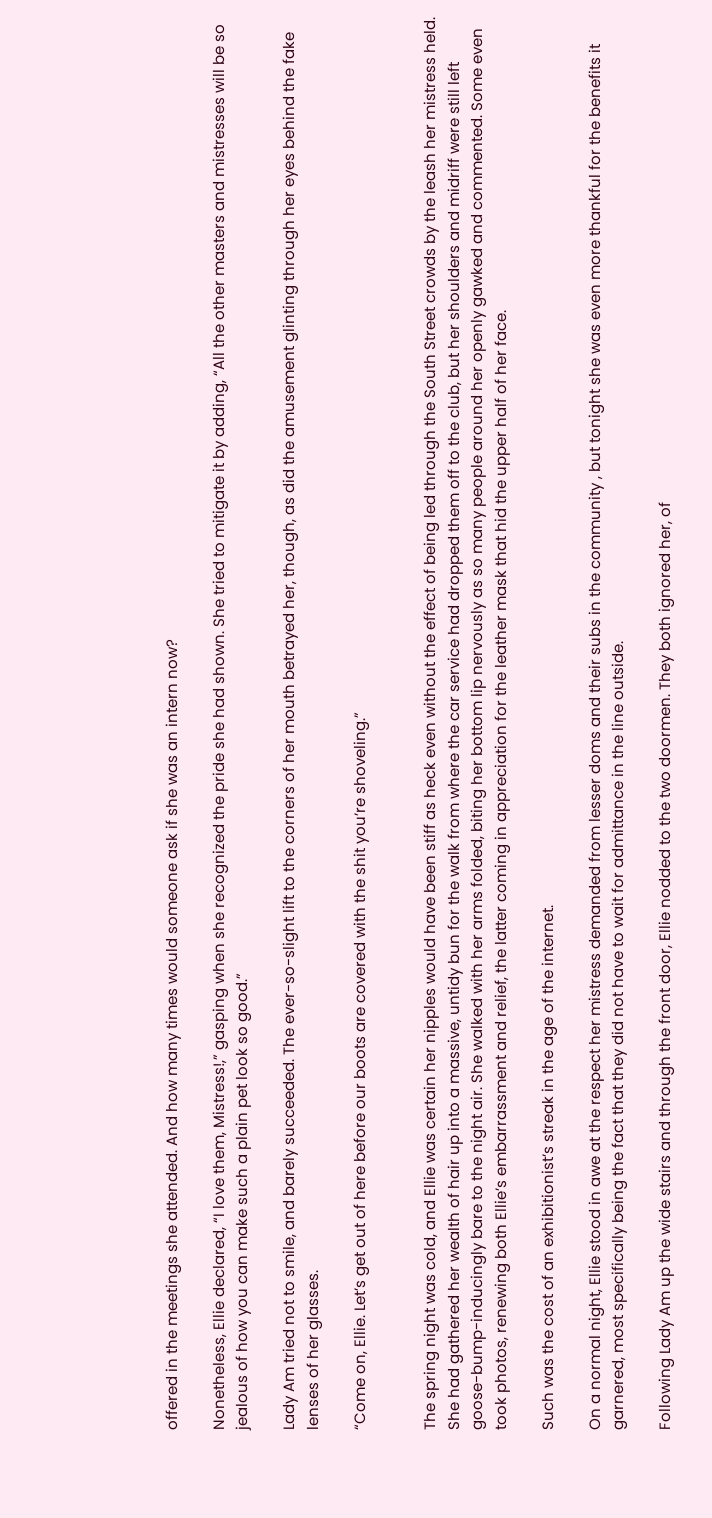offered in the meetings she attended. And how many times would someone ask if she was an intern now?

Nonetheless, Ellie declared, “I love them, Mistress!,” gasping when she recognized the pride she had shown. She tried to mitigate it by adding, “All the other masters and mistresses will be so jealous of how you can make such a plain pet look so good.”

Lady Am tried not to smile, and barely succeeded. The ever-so-slight lift to the corners of her mouth betrayed her, though, as did the amusement glinting through her eyes behind the fake lenses of her glasses.

“Come on, Ellie. Let’s get out of here before our boots are covered with the shit you’re shoveling.”


The spring night was cold, and Ellie was certain her nipples would have been stiff as heck even without the effect of being led through the South Street crowds by the leash her mistress held. She had gathered her wealth of hair up into a massive, untidy bun for the walk from where the car service had dropped them off to the club, but her shoulders and midriff were still left goose-bump-inducingly bare to the night air. She walked with her arms folded, biting her bottom lip nervously as so many people around her openly gawked and commented. Some even took photos, renewing both Ellie’s embarrassment and relief, the latter coming in appreciation for the leather mask that hid the upper half of her face.

Such was the cost of an exhibitionist’s streak in the age of the internet.

On a normal night, Ellie stood in awe at the respect her mistress demanded from lesser doms and their subs in the community , but tonight she was even more thankful for the benefits it garnered, most specifically being the fact that they did not have to wait for admittance in the line outside.

Following Lady Am up the wide stairs and through the front door, Ellie nodded to the two doormen. They both ignored her, of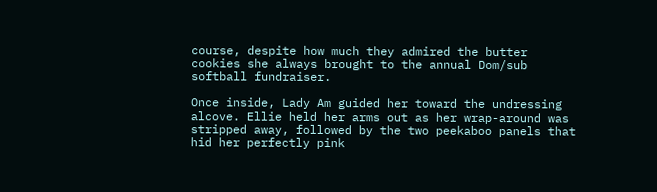course, despite how much they admired the butter cookies she always brought to the annual Dom/sub softball fundraiser.

Once inside, Lady Am guided her toward the undressing alcove. Ellie held her arms out as her wrap-around was stripped away, followed by the two peekaboo panels that hid her perfectly pink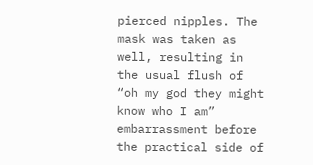pierced nipples. The mask was taken as well, resulting in the usual flush of “oh my god they might know who I am” embarrassment before the practical side of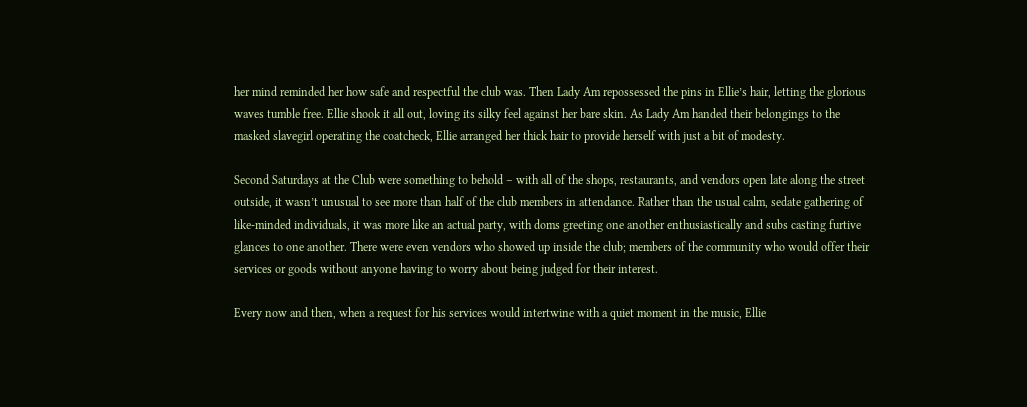her mind reminded her how safe and respectful the club was. Then Lady Am repossessed the pins in Ellie’s hair, letting the glorious waves tumble free. Ellie shook it all out, loving its silky feel against her bare skin. As Lady Am handed their belongings to the masked slavegirl operating the coatcheck, Ellie arranged her thick hair to provide herself with just a bit of modesty.

Second Saturdays at the Club were something to behold – with all of the shops, restaurants, and vendors open late along the street outside, it wasn’t unusual to see more than half of the club members in attendance. Rather than the usual calm, sedate gathering of like-minded individuals, it was more like an actual party, with doms greeting one another enthusiastically and subs casting furtive glances to one another. There were even vendors who showed up inside the club; members of the community who would offer their services or goods without anyone having to worry about being judged for their interest.

Every now and then, when a request for his services would intertwine with a quiet moment in the music, Ellie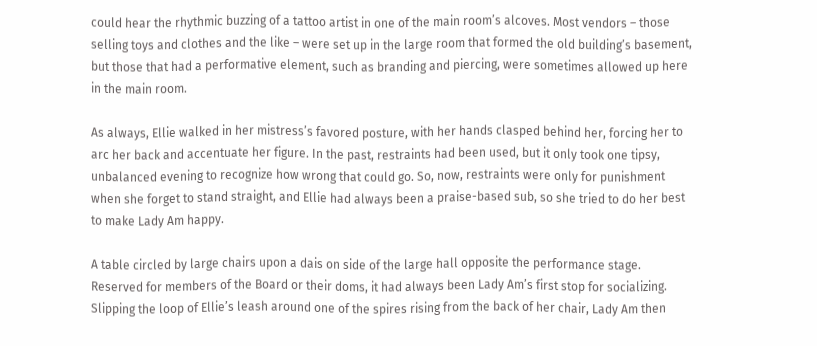could hear the rhythmic buzzing of a tattoo artist in one of the main room’s alcoves. Most vendors – those selling toys and clothes and the like – were set up in the large room that formed the old building’s basement, but those that had a performative element, such as branding and piercing, were sometimes allowed up here in the main room.

As always, Ellie walked in her mistress’s favored posture, with her hands clasped behind her, forcing her to arc her back and accentuate her figure. In the past, restraints had been used, but it only took one tipsy, unbalanced evening to recognize how wrong that could go. So, now, restraints were only for punishment when she forget to stand straight, and Ellie had always been a praise-based sub, so she tried to do her best to make Lady Am happy.

A table circled by large chairs upon a dais on side of the large hall opposite the performance stage. Reserved for members of the Board or their doms, it had always been Lady Am’s first stop for socializing. Slipping the loop of Ellie’s leash around one of the spires rising from the back of her chair, Lady Am then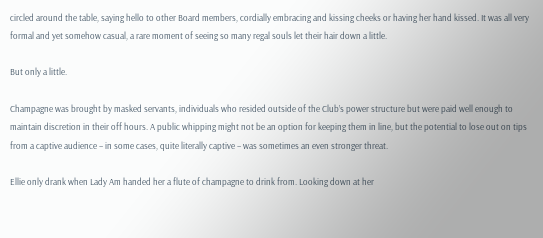circled around the table, saying hello to other Board members, cordially embracing and kissing cheeks or having her hand kissed. It was all very formal and yet somehow casual, a rare moment of seeing so many regal souls let their hair down a little.

But only a little.

Champagne was brought by masked servants, individuals who resided outside of the Club’s power structure but were paid well enough to maintain discretion in their off hours. A public whipping might not be an option for keeping them in line, but the potential to lose out on tips from a captive audience – in some cases, quite literally captive – was sometimes an even stronger threat.

Ellie only drank when Lady Am handed her a flute of champagne to drink from. Looking down at her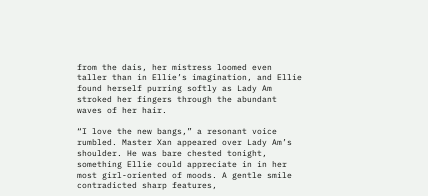from the dais, her mistress loomed even taller than in Ellie’s imagination, and Ellie found herself purring softly as Lady Am stroked her fingers through the abundant waves of her hair.

“I love the new bangs,” a resonant voice rumbled. Master Xan appeared over Lady Am’s shoulder. He was bare chested tonight, something Ellie could appreciate in in her most girl-oriented of moods. A gentle smile contradicted sharp features,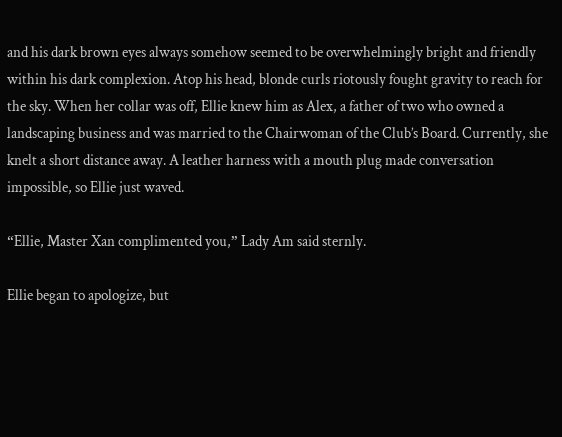and his dark brown eyes always somehow seemed to be overwhelmingly bright and friendly within his dark complexion. Atop his head, blonde curls riotously fought gravity to reach for the sky. When her collar was off, Ellie knew him as Alex, a father of two who owned a landscaping business and was married to the Chairwoman of the Club’s Board. Currently, she knelt a short distance away. A leather harness with a mouth plug made conversation impossible, so Ellie just waved.

“Ellie, Master Xan complimented you,” Lady Am said sternly.

Ellie began to apologize, but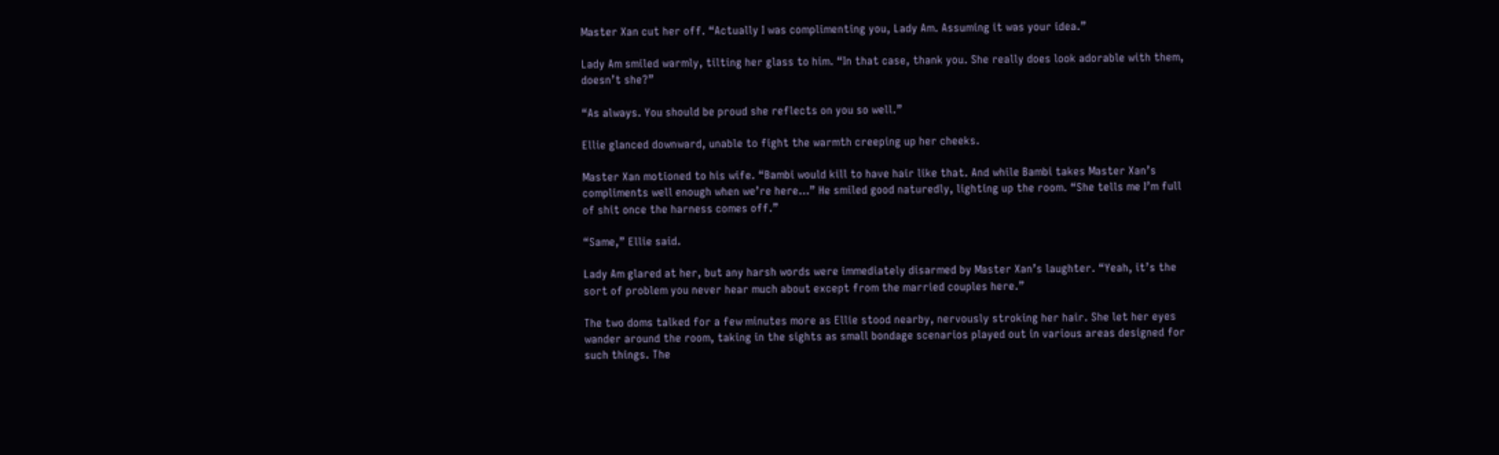Master Xan cut her off. “Actually I was complimenting you, Lady Am. Assuming it was your idea.”

Lady Am smiled warmly, tilting her glass to him. “In that case, thank you. She really does look adorable with them, doesn’t she?”

“As always. You should be proud she reflects on you so well.”

Ellie glanced downward, unable to fight the warmth creeping up her cheeks.

Master Xan motioned to his wife. “Bambi would kill to have hair like that. And while Bambi takes Master Xan’s compliments well enough when we’re here…” He smiled good naturedly, lighting up the room. “She tells me I’m full of shit once the harness comes off.”

“Same,” Ellie said.

Lady Am glared at her, but any harsh words were immediately disarmed by Master Xan’s laughter. “Yeah, it’s the sort of problem you never hear much about except from the married couples here.”

The two doms talked for a few minutes more as Ellie stood nearby, nervously stroking her hair. She let her eyes wander around the room, taking in the sights as small bondage scenarios played out in various areas designed for such things. The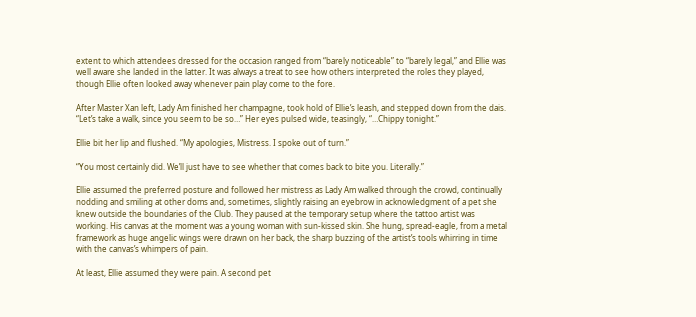extent to which attendees dressed for the occasion ranged from “barely noticeable” to “barely legal,” and Ellie was well aware she landed in the latter. It was always a treat to see how others interpreted the roles they played, though Ellie often looked away whenever pain play come to the fore.

After Master Xan left, Lady Am finished her champagne, took hold of Ellie’s leash, and stepped down from the dais. “Let’s take a walk, since you seem to be so…” Her eyes pulsed wide, teasingly, “…Chippy tonight.”

Ellie bit her lip and flushed. “My apologies, Mistress. I spoke out of turn.”

“You most certainly did. We’ll just have to see whether that comes back to bite you. Literally.”

Ellie assumed the preferred posture and followed her mistress as Lady Am walked through the crowd, continually nodding and smiling at other doms and, sometimes, slightly raising an eyebrow in acknowledgment of a pet she knew outside the boundaries of the Club. They paused at the temporary setup where the tattoo artist was working. His canvas at the moment was a young woman with sun-kissed skin. She hung, spread-eagle, from a metal framework as huge angelic wings were drawn on her back, the sharp buzzing of the artist’s tools whirring in time with the canvas’s whimpers of pain.

At least, Ellie assumed they were pain. A second pet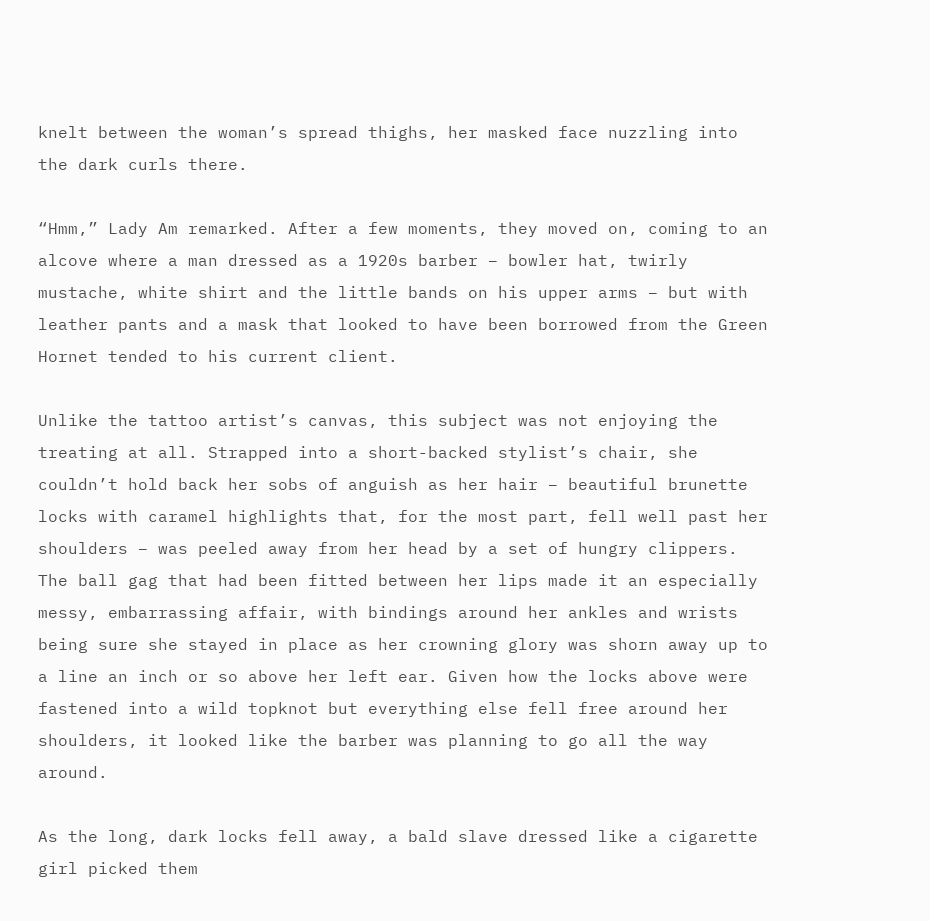knelt between the woman’s spread thighs, her masked face nuzzling into the dark curls there.

“Hmm,” Lady Am remarked. After a few moments, they moved on, coming to an alcove where a man dressed as a 1920s barber – bowler hat, twirly mustache, white shirt and the little bands on his upper arms – but with leather pants and a mask that looked to have been borrowed from the Green Hornet tended to his current client.

Unlike the tattoo artist’s canvas, this subject was not enjoying the treating at all. Strapped into a short-backed stylist’s chair, she couldn’t hold back her sobs of anguish as her hair – beautiful brunette locks with caramel highlights that, for the most part, fell well past her shoulders – was peeled away from her head by a set of hungry clippers. The ball gag that had been fitted between her lips made it an especially messy, embarrassing affair, with bindings around her ankles and wrists being sure she stayed in place as her crowning glory was shorn away up to a line an inch or so above her left ear. Given how the locks above were fastened into a wild topknot but everything else fell free around her shoulders, it looked like the barber was planning to go all the way around.

As the long, dark locks fell away, a bald slave dressed like a cigarette girl picked them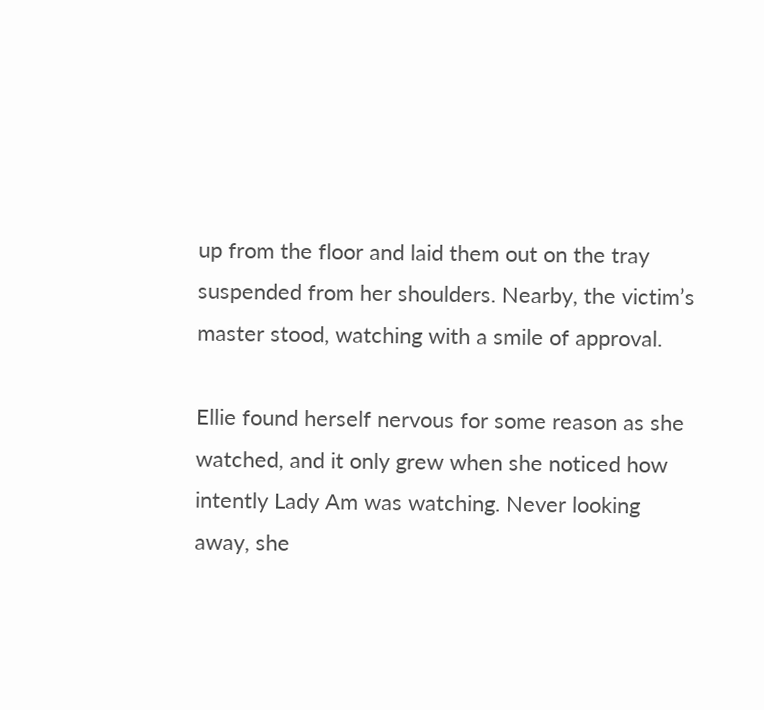up from the floor and laid them out on the tray suspended from her shoulders. Nearby, the victim’s master stood, watching with a smile of approval.

Ellie found herself nervous for some reason as she watched, and it only grew when she noticed how intently Lady Am was watching. Never looking away, she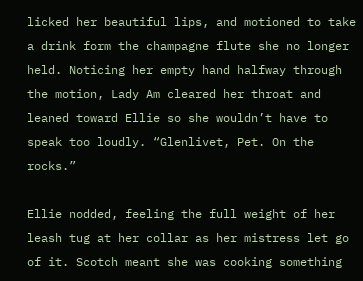licked her beautiful lips, and motioned to take a drink form the champagne flute she no longer held. Noticing her empty hand halfway through the motion, Lady Am cleared her throat and leaned toward Ellie so she wouldn’t have to speak too loudly. “Glenlivet, Pet. On the rocks.”

Ellie nodded, feeling the full weight of her leash tug at her collar as her mistress let go of it. Scotch meant she was cooking something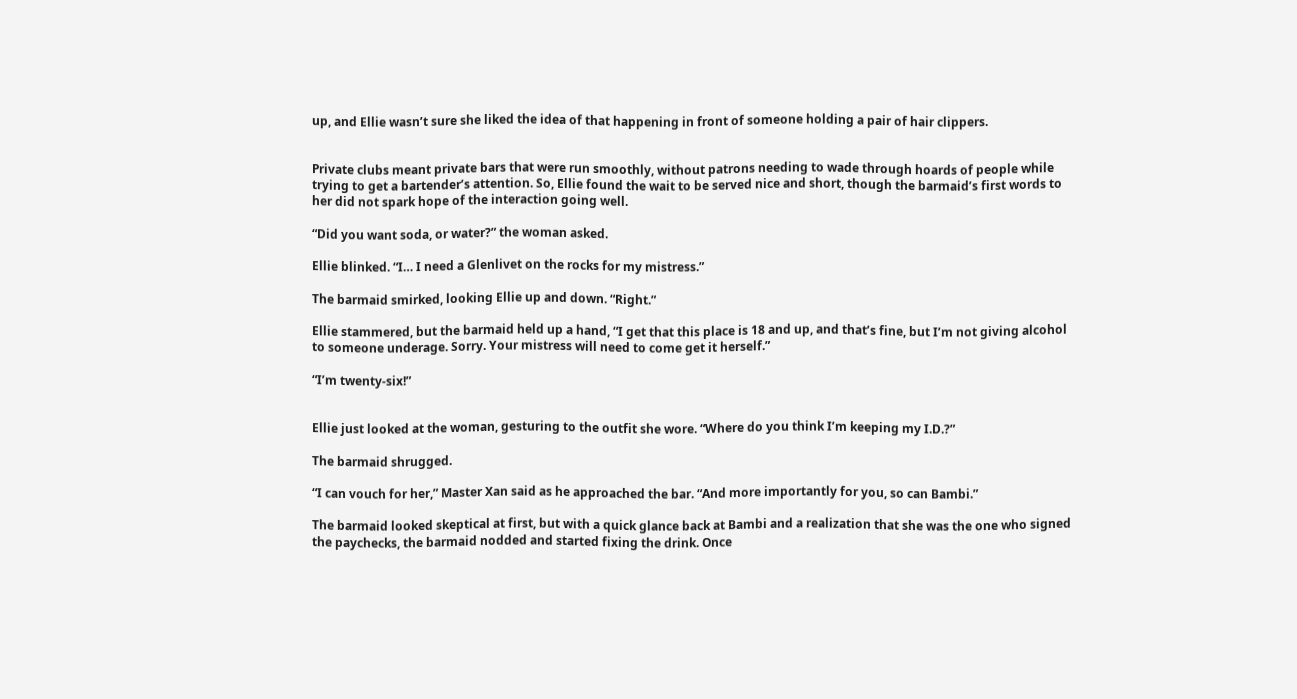up, and Ellie wasn’t sure she liked the idea of that happening in front of someone holding a pair of hair clippers.


Private clubs meant private bars that were run smoothly, without patrons needing to wade through hoards of people while trying to get a bartender’s attention. So, Ellie found the wait to be served nice and short, though the barmaid’s first words to her did not spark hope of the interaction going well.

“Did you want soda, or water?” the woman asked.

Ellie blinked. “I… I need a Glenlivet on the rocks for my mistress.”

The barmaid smirked, looking Ellie up and down. “Right.”

Ellie stammered, but the barmaid held up a hand, “I get that this place is 18 and up, and that’s fine, but I’m not giving alcohol to someone underage. Sorry. Your mistress will need to come get it herself.”

“I’m twenty-six!”


Ellie just looked at the woman, gesturing to the outfit she wore. “Where do you think I’m keeping my I.D.?”

The barmaid shrugged.

“I can vouch for her,” Master Xan said as he approached the bar. “And more importantly for you, so can Bambi.”

The barmaid looked skeptical at first, but with a quick glance back at Bambi and a realization that she was the one who signed the paychecks, the barmaid nodded and started fixing the drink. Once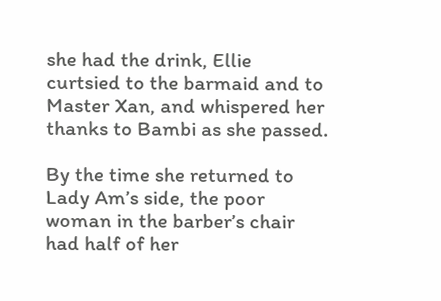she had the drink, Ellie curtsied to the barmaid and to Master Xan, and whispered her thanks to Bambi as she passed.

By the time she returned to Lady Am’s side, the poor woman in the barber’s chair had half of her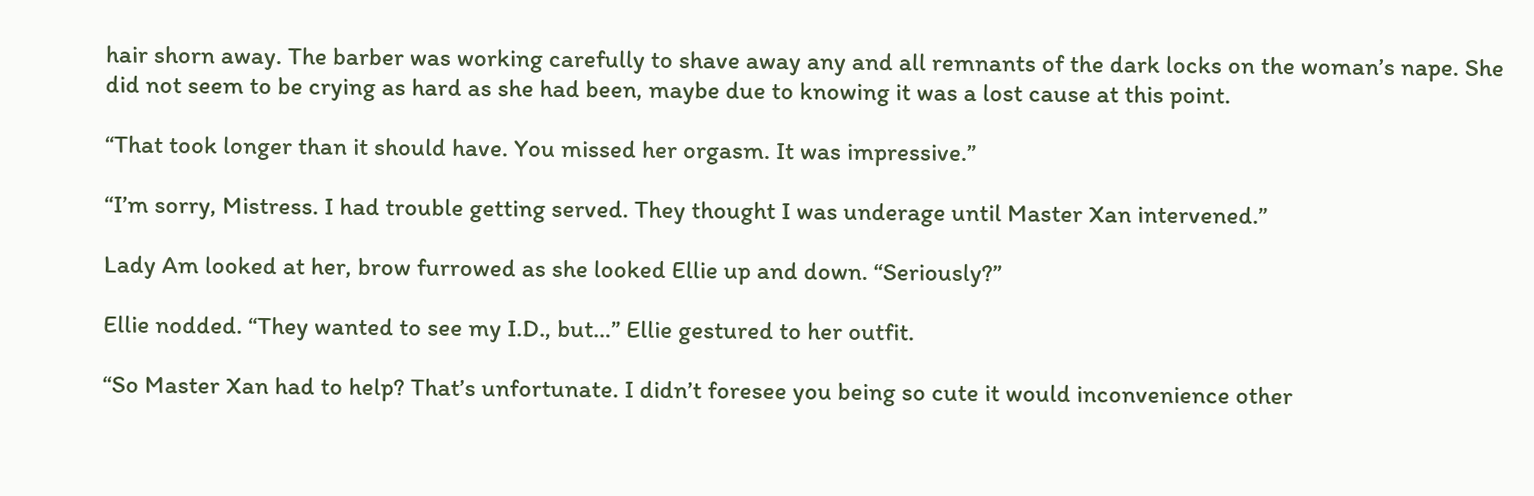hair shorn away. The barber was working carefully to shave away any and all remnants of the dark locks on the woman’s nape. She did not seem to be crying as hard as she had been, maybe due to knowing it was a lost cause at this point.

“That took longer than it should have. You missed her orgasm. It was impressive.”

“I’m sorry, Mistress. I had trouble getting served. They thought I was underage until Master Xan intervened.”

Lady Am looked at her, brow furrowed as she looked Ellie up and down. “Seriously?”

Ellie nodded. “They wanted to see my I.D., but…” Ellie gestured to her outfit.

“So Master Xan had to help? That’s unfortunate. I didn’t foresee you being so cute it would inconvenience other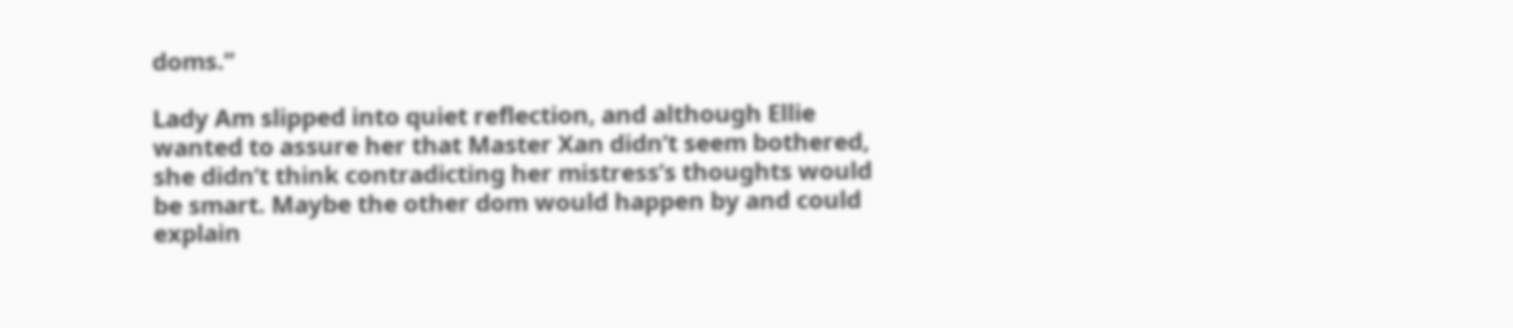doms.”

Lady Am slipped into quiet reflection, and although Ellie wanted to assure her that Master Xan didn’t seem bothered, she didn’t think contradicting her mistress’s thoughts would be smart. Maybe the other dom would happen by and could explain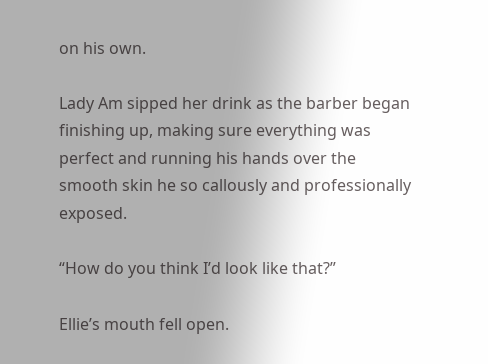on his own.

Lady Am sipped her drink as the barber began finishing up, making sure everything was perfect and running his hands over the smooth skin he so callously and professionally exposed.

“How do you think I’d look like that?”

Ellie’s mouth fell open.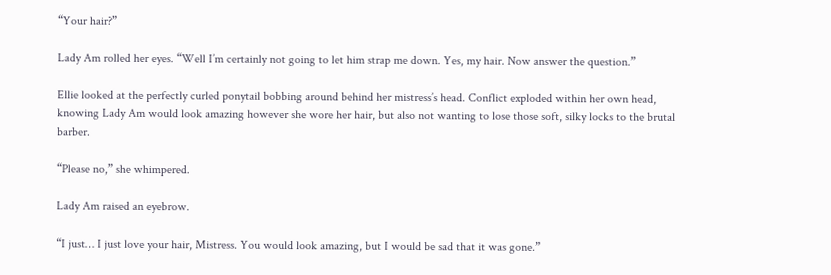“Your hair?”

Lady Am rolled her eyes. “Well I’m certainly not going to let him strap me down. Yes, my hair. Now answer the question.”

Ellie looked at the perfectly curled ponytail bobbing around behind her mistress’s head. Conflict exploded within her own head, knowing Lady Am would look amazing however she wore her hair, but also not wanting to lose those soft, silky locks to the brutal barber.

“Please no,” she whimpered.

Lady Am raised an eyebrow.

“I just… I just love your hair, Mistress. You would look amazing, but I would be sad that it was gone.”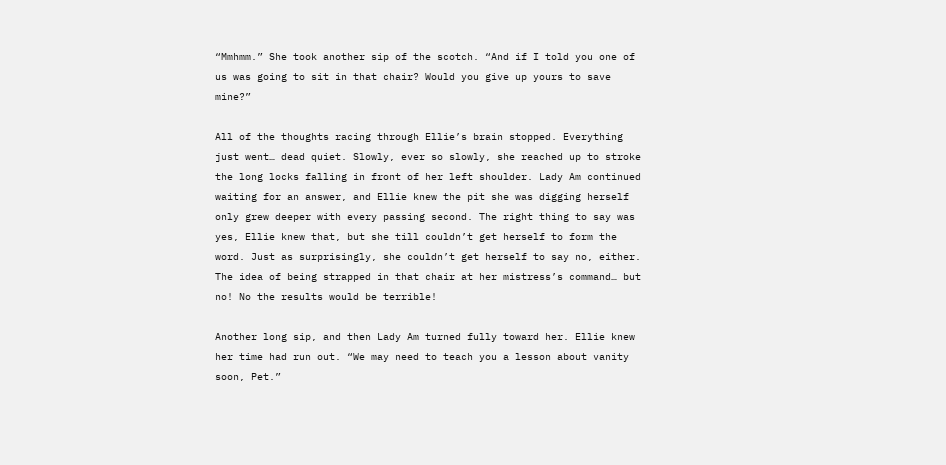“Mmhmm.” She took another sip of the scotch. “And if I told you one of us was going to sit in that chair? Would you give up yours to save mine?”

All of the thoughts racing through Ellie’s brain stopped. Everything just went… dead quiet. Slowly, ever so slowly, she reached up to stroke the long locks falling in front of her left shoulder. Lady Am continued waiting for an answer, and Ellie knew the pit she was digging herself only grew deeper with every passing second. The right thing to say was yes, Ellie knew that, but she till couldn’t get herself to form the word. Just as surprisingly, she couldn’t get herself to say no, either. The idea of being strapped in that chair at her mistress’s command… but no! No the results would be terrible!

Another long sip, and then Lady Am turned fully toward her. Ellie knew her time had run out. “We may need to teach you a lesson about vanity soon, Pet.”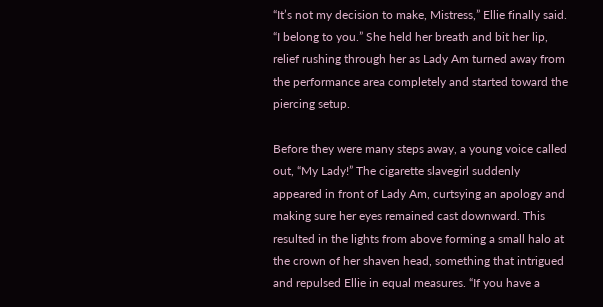“It’s not my decision to make, Mistress,” Ellie finally said. “I belong to you.” She held her breath and bit her lip, relief rushing through her as Lady Am turned away from the performance area completely and started toward the piercing setup.

Before they were many steps away, a young voice called out, “My Lady!” The cigarette slavegirl suddenly appeared in front of Lady Am, curtsying an apology and making sure her eyes remained cast downward. This resulted in the lights from above forming a small halo at the crown of her shaven head, something that intrigued and repulsed Ellie in equal measures. “If you have a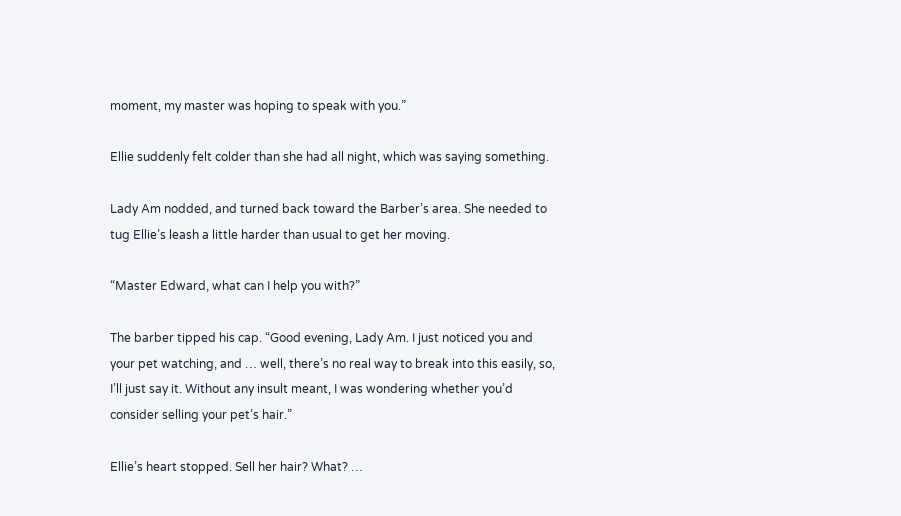moment, my master was hoping to speak with you.”

Ellie suddenly felt colder than she had all night, which was saying something.

Lady Am nodded, and turned back toward the Barber’s area. She needed to tug Ellie’s leash a little harder than usual to get her moving.

“Master Edward, what can I help you with?”

The barber tipped his cap. “Good evening, Lady Am. I just noticed you and your pet watching, and … well, there’s no real way to break into this easily, so, I’ll just say it. Without any insult meant, I was wondering whether you’d consider selling your pet’s hair.”

Ellie’s heart stopped. Sell her hair? What? …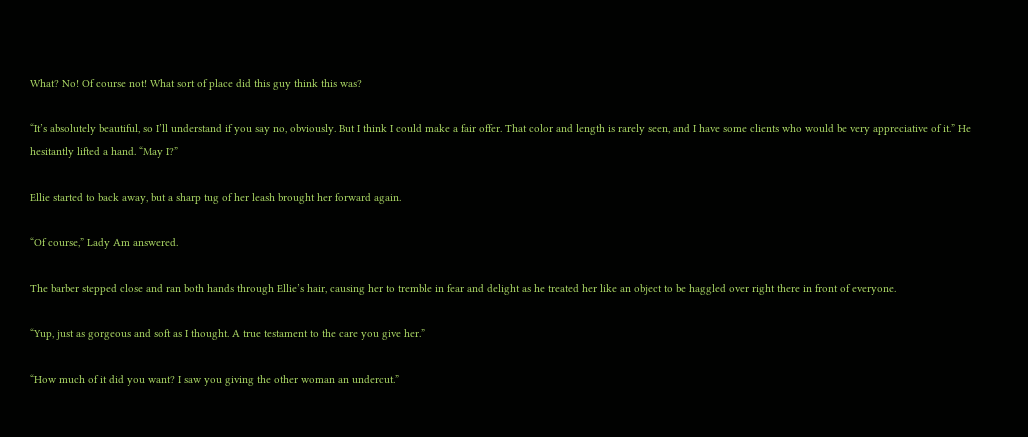What? No! Of course not! What sort of place did this guy think this was?

“It’s absolutely beautiful, so I’ll understand if you say no, obviously. But I think I could make a fair offer. That color and length is rarely seen, and I have some clients who would be very appreciative of it.” He hesitantly lifted a hand. “May I?”

Ellie started to back away, but a sharp tug of her leash brought her forward again.

“Of course,” Lady Am answered.

The barber stepped close and ran both hands through Ellie’s hair, causing her to tremble in fear and delight as he treated her like an object to be haggled over right there in front of everyone.

“Yup, just as gorgeous and soft as I thought. A true testament to the care you give her.”

“How much of it did you want? I saw you giving the other woman an undercut.”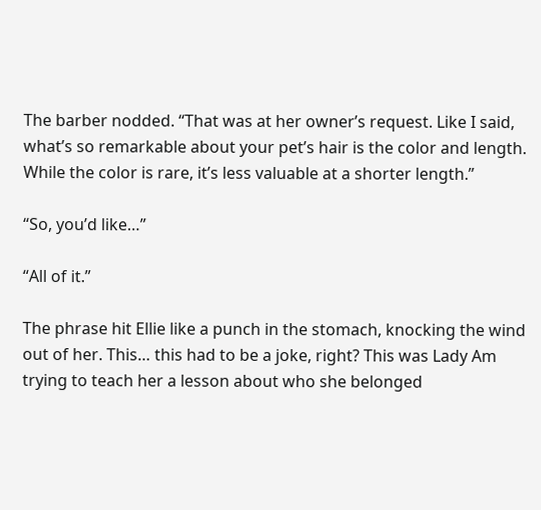The barber nodded. “That was at her owner’s request. Like I said, what’s so remarkable about your pet’s hair is the color and length. While the color is rare, it’s less valuable at a shorter length.”

“So, you’d like…”

“All of it.”

The phrase hit Ellie like a punch in the stomach, knocking the wind out of her. This… this had to be a joke, right? This was Lady Am trying to teach her a lesson about who she belonged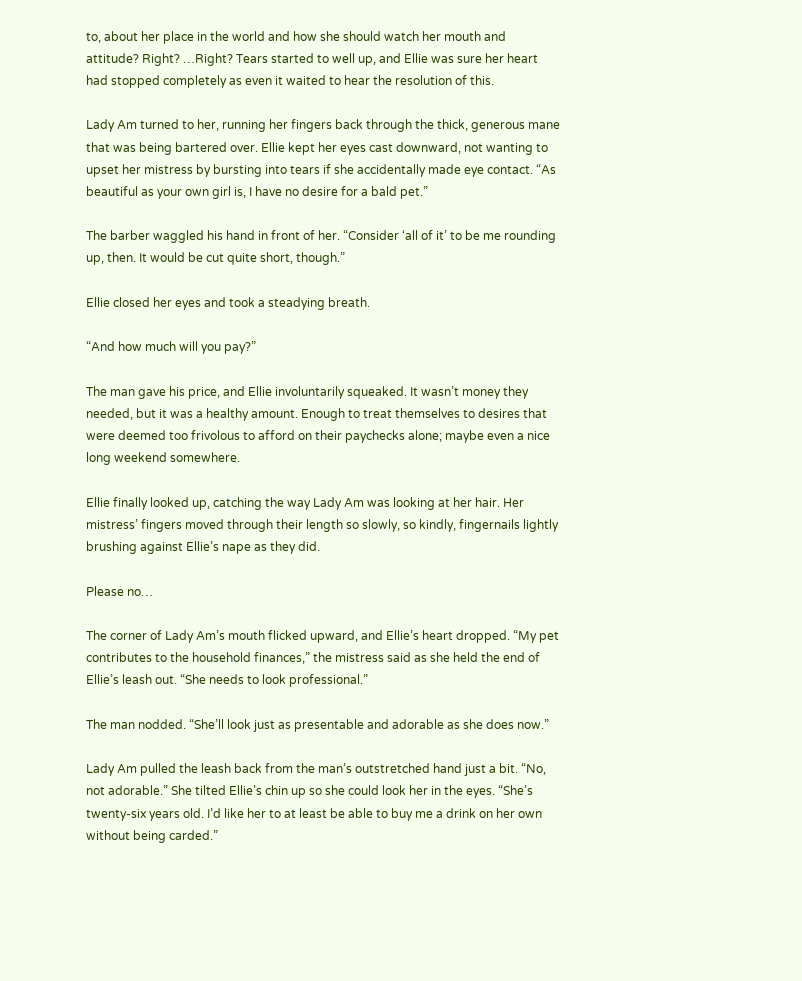to, about her place in the world and how she should watch her mouth and attitude? Right? …Right? Tears started to well up, and Ellie was sure her heart had stopped completely as even it waited to hear the resolution of this.

Lady Am turned to her, running her fingers back through the thick, generous mane that was being bartered over. Ellie kept her eyes cast downward, not wanting to upset her mistress by bursting into tears if she accidentally made eye contact. “As beautiful as your own girl is, I have no desire for a bald pet.”

The barber waggled his hand in front of her. “Consider ‘all of it’ to be me rounding up, then. It would be cut quite short, though.”

Ellie closed her eyes and took a steadying breath.

“And how much will you pay?”

The man gave his price, and Ellie involuntarily squeaked. It wasn’t money they needed, but it was a healthy amount. Enough to treat themselves to desires that were deemed too frivolous to afford on their paychecks alone; maybe even a nice long weekend somewhere.

Ellie finally looked up, catching the way Lady Am was looking at her hair. Her mistress’ fingers moved through their length so slowly, so kindly, fingernails lightly brushing against Ellie’s nape as they did.

Please no…

The corner of Lady Am’s mouth flicked upward, and Ellie’s heart dropped. “My pet contributes to the household finances,” the mistress said as she held the end of Ellie’s leash out. “She needs to look professional.”

The man nodded. “She’ll look just as presentable and adorable as she does now.”

Lady Am pulled the leash back from the man’s outstretched hand just a bit. “No, not adorable.” She tilted Ellie’s chin up so she could look her in the eyes. “She’s twenty-six years old. I’d like her to at least be able to buy me a drink on her own without being carded.”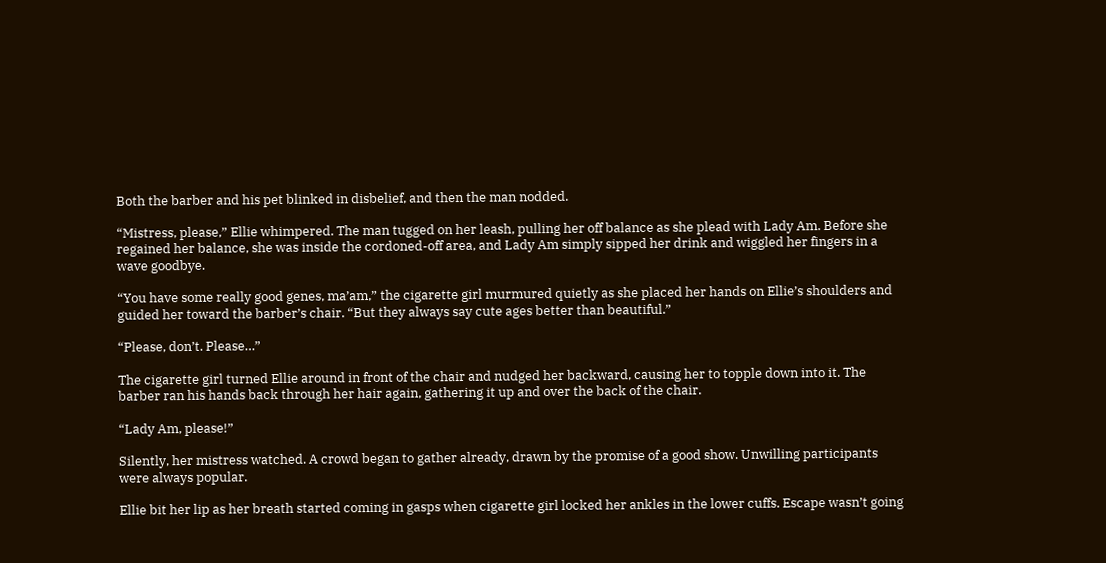Both the barber and his pet blinked in disbelief, and then the man nodded.

“Mistress, please,” Ellie whimpered. The man tugged on her leash, pulling her off balance as she plead with Lady Am. Before she regained her balance, she was inside the cordoned-off area, and Lady Am simply sipped her drink and wiggled her fingers in a wave goodbye.

“You have some really good genes, ma’am,” the cigarette girl murmured quietly as she placed her hands on Ellie’s shoulders and guided her toward the barber’s chair. “But they always say cute ages better than beautiful.”

“Please, don’t. Please…”

The cigarette girl turned Ellie around in front of the chair and nudged her backward, causing her to topple down into it. The barber ran his hands back through her hair again, gathering it up and over the back of the chair.

“Lady Am, please!”

Silently, her mistress watched. A crowd began to gather already, drawn by the promise of a good show. Unwilling participants were always popular.

Ellie bit her lip as her breath started coming in gasps when cigarette girl locked her ankles in the lower cuffs. Escape wasn’t going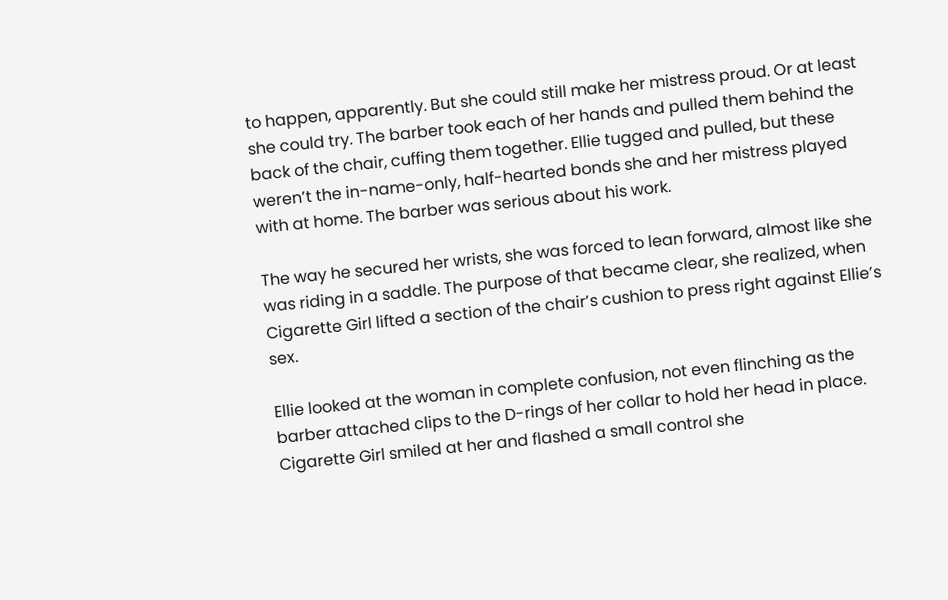to happen, apparently. But she could still make her mistress proud. Or at least she could try. The barber took each of her hands and pulled them behind the back of the chair, cuffing them together. Ellie tugged and pulled, but these weren’t the in-name-only, half-hearted bonds she and her mistress played with at home. The barber was serious about his work.

The way he secured her wrists, she was forced to lean forward, almost like she was riding in a saddle. The purpose of that became clear, she realized, when Cigarette Girl lifted a section of the chair’s cushion to press right against Ellie’s sex.

Ellie looked at the woman in complete confusion, not even flinching as the barber attached clips to the D-rings of her collar to hold her head in place. Cigarette Girl smiled at her and flashed a small control she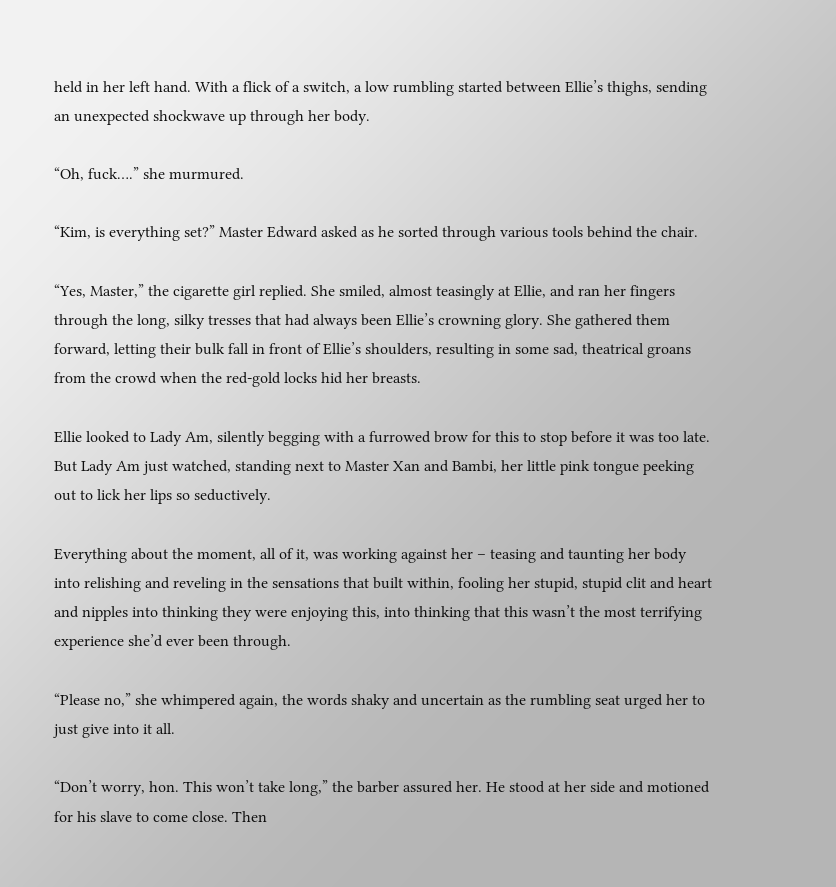held in her left hand. With a flick of a switch, a low rumbling started between Ellie’s thighs, sending an unexpected shockwave up through her body.

“Oh, fuck….” she murmured.

“Kim, is everything set?” Master Edward asked as he sorted through various tools behind the chair.

“Yes, Master,” the cigarette girl replied. She smiled, almost teasingly at Ellie, and ran her fingers through the long, silky tresses that had always been Ellie’s crowning glory. She gathered them forward, letting their bulk fall in front of Ellie’s shoulders, resulting in some sad, theatrical groans from the crowd when the red-gold locks hid her breasts.

Ellie looked to Lady Am, silently begging with a furrowed brow for this to stop before it was too late. But Lady Am just watched, standing next to Master Xan and Bambi, her little pink tongue peeking out to lick her lips so seductively.

Everything about the moment, all of it, was working against her – teasing and taunting her body into relishing and reveling in the sensations that built within, fooling her stupid, stupid clit and heart and nipples into thinking they were enjoying this, into thinking that this wasn’t the most terrifying experience she’d ever been through.

“Please no,” she whimpered again, the words shaky and uncertain as the rumbling seat urged her to just give into it all.

“Don’t worry, hon. This won’t take long,” the barber assured her. He stood at her side and motioned for his slave to come close. Then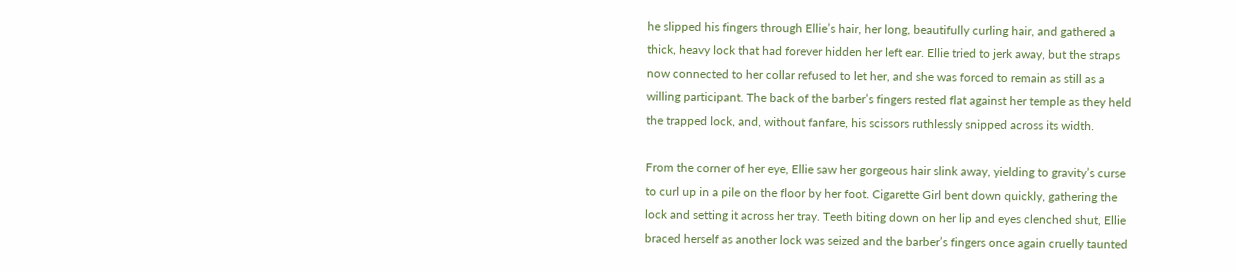he slipped his fingers through Ellie’s hair, her long, beautifully curling hair, and gathered a thick, heavy lock that had forever hidden her left ear. Ellie tried to jerk away, but the straps now connected to her collar refused to let her, and she was forced to remain as still as a willing participant. The back of the barber’s fingers rested flat against her temple as they held the trapped lock, and, without fanfare, his scissors ruthlessly snipped across its width.

From the corner of her eye, Ellie saw her gorgeous hair slink away, yielding to gravity’s curse to curl up in a pile on the floor by her foot. Cigarette Girl bent down quickly, gathering the lock and setting it across her tray. Teeth biting down on her lip and eyes clenched shut, Ellie braced herself as another lock was seized and the barber’s fingers once again cruelly taunted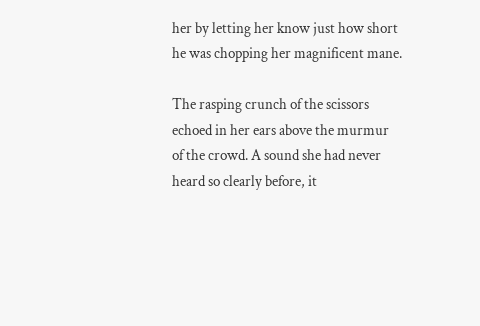her by letting her know just how short he was chopping her magnificent mane.

The rasping crunch of the scissors echoed in her ears above the murmur of the crowd. A sound she had never heard so clearly before, it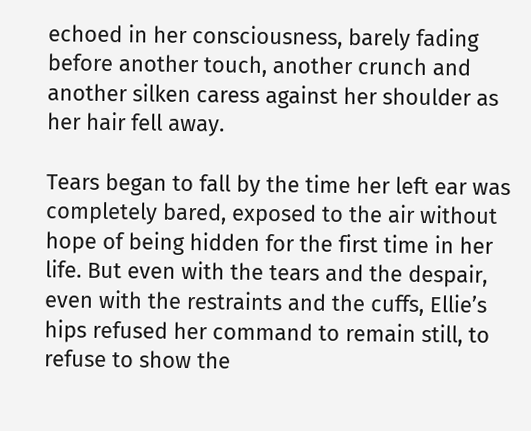echoed in her consciousness, barely fading before another touch, another crunch and another silken caress against her shoulder as her hair fell away.

Tears began to fall by the time her left ear was completely bared, exposed to the air without hope of being hidden for the first time in her life. But even with the tears and the despair, even with the restraints and the cuffs, Ellie’s hips refused her command to remain still, to refuse to show the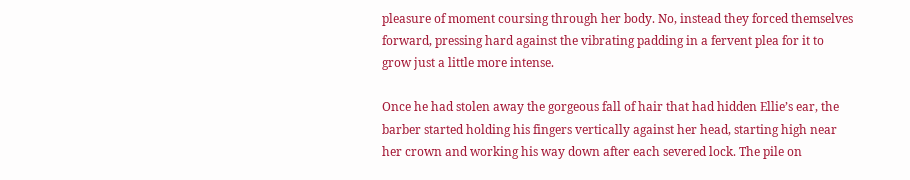pleasure of moment coursing through her body. No, instead they forced themselves forward, pressing hard against the vibrating padding in a fervent plea for it to grow just a little more intense.

Once he had stolen away the gorgeous fall of hair that had hidden Ellie’s ear, the barber started holding his fingers vertically against her head, starting high near her crown and working his way down after each severed lock. The pile on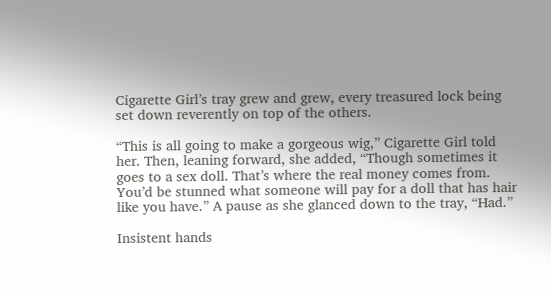Cigarette Girl’s tray grew and grew, every treasured lock being set down reverently on top of the others.

“This is all going to make a gorgeous wig,” Cigarette Girl told her. Then, leaning forward, she added, “Though sometimes it goes to a sex doll. That’s where the real money comes from. You’d be stunned what someone will pay for a doll that has hair like you have.” A pause as she glanced down to the tray, “Had.”

Insistent hands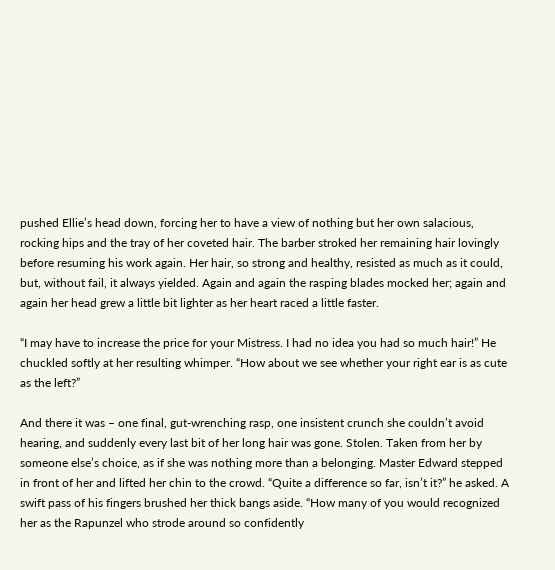pushed Ellie’s head down, forcing her to have a view of nothing but her own salacious, rocking hips and the tray of her coveted hair. The barber stroked her remaining hair lovingly before resuming his work again. Her hair, so strong and healthy, resisted as much as it could, but, without fail, it always yielded. Again and again the rasping blades mocked her; again and again her head grew a little bit lighter as her heart raced a little faster.

“I may have to increase the price for your Mistress. I had no idea you had so much hair!” He chuckled softly at her resulting whimper. “How about we see whether your right ear is as cute as the left?”

And there it was – one final, gut-wrenching rasp, one insistent crunch she couldn’t avoid hearing, and suddenly every last bit of her long hair was gone. Stolen. Taken from her by someone else’s choice, as if she was nothing more than a belonging. Master Edward stepped in front of her and lifted her chin to the crowd. “Quite a difference so far, isn’t it?” he asked. A swift pass of his fingers brushed her thick bangs aside. “How many of you would recognized her as the Rapunzel who strode around so confidently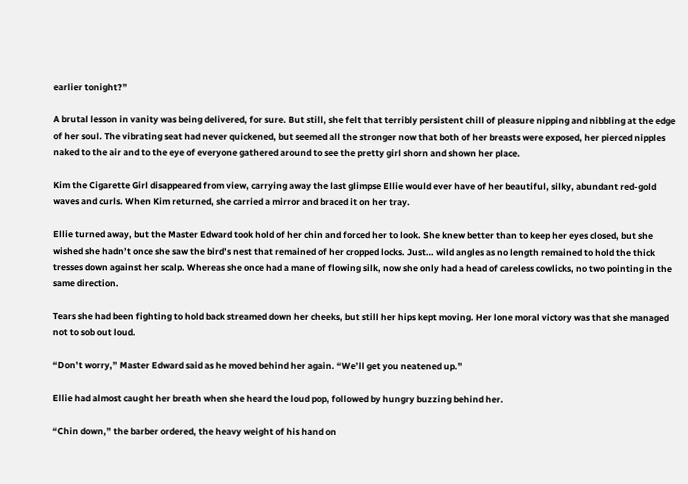earlier tonight?”

A brutal lesson in vanity was being delivered, for sure. But still, she felt that terribly persistent chill of pleasure nipping and nibbling at the edge of her soul. The vibrating seat had never quickened, but seemed all the stronger now that both of her breasts were exposed, her pierced nipples naked to the air and to the eye of everyone gathered around to see the pretty girl shorn and shown her place.

Kim the Cigarette Girl disappeared from view, carrying away the last glimpse Ellie would ever have of her beautiful, silky, abundant red-gold waves and curls. When Kim returned, she carried a mirror and braced it on her tray.

Ellie turned away, but the Master Edward took hold of her chin and forced her to look. She knew better than to keep her eyes closed, but she wished she hadn’t once she saw the bird’s nest that remained of her cropped locks. Just… wild angles as no length remained to hold the thick tresses down against her scalp. Whereas she once had a mane of flowing silk, now she only had a head of careless cowlicks, no two pointing in the same direction.

Tears she had been fighting to hold back streamed down her cheeks, but still her hips kept moving. Her lone moral victory was that she managed not to sob out loud.

“Don’t worry,” Master Edward said as he moved behind her again. “We’ll get you neatened up.”

Ellie had almost caught her breath when she heard the loud pop, followed by hungry buzzing behind her.

“Chin down,” the barber ordered, the heavy weight of his hand on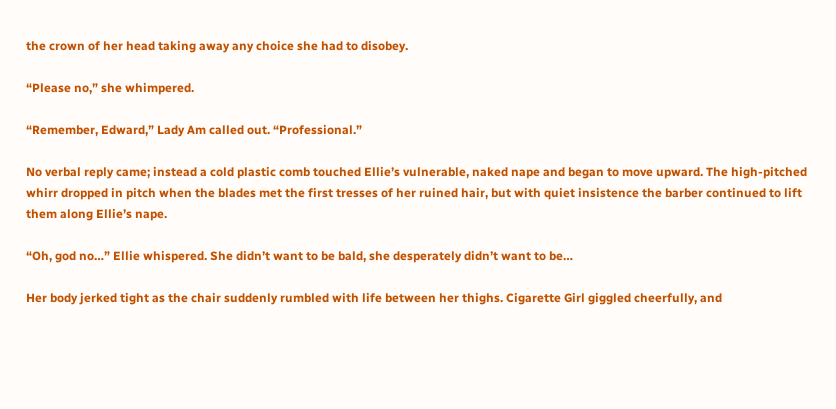the crown of her head taking away any choice she had to disobey.

“Please no,” she whimpered.

“Remember, Edward,” Lady Am called out. “Professional.”

No verbal reply came; instead a cold plastic comb touched Ellie’s vulnerable, naked nape and began to move upward. The high-pitched whirr dropped in pitch when the blades met the first tresses of her ruined hair, but with quiet insistence the barber continued to lift them along Ellie’s nape.

“Oh, god no…” Ellie whispered. She didn’t want to be bald, she desperately didn’t want to be…

Her body jerked tight as the chair suddenly rumbled with life between her thighs. Cigarette Girl giggled cheerfully, and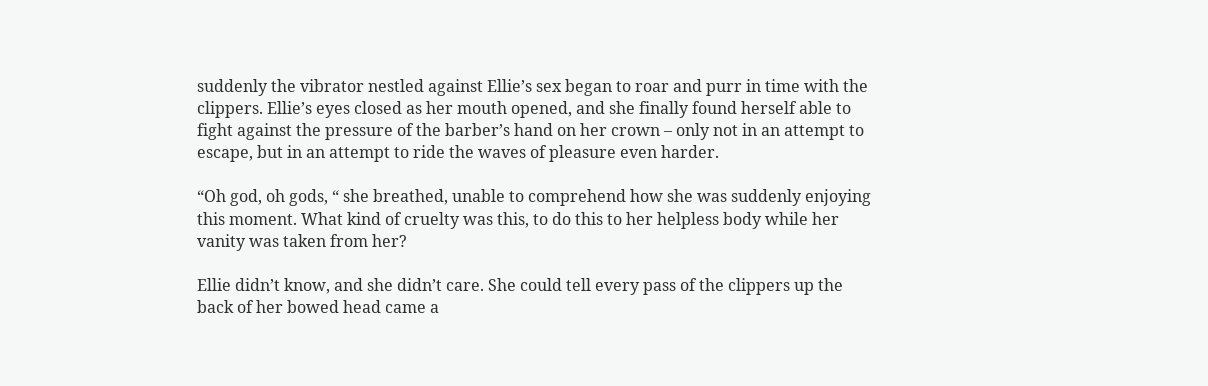suddenly the vibrator nestled against Ellie’s sex began to roar and purr in time with the clippers. Ellie’s eyes closed as her mouth opened, and she finally found herself able to fight against the pressure of the barber’s hand on her crown – only not in an attempt to escape, but in an attempt to ride the waves of pleasure even harder.

“Oh god, oh gods, “ she breathed, unable to comprehend how she was suddenly enjoying this moment. What kind of cruelty was this, to do this to her helpless body while her vanity was taken from her?

Ellie didn’t know, and she didn’t care. She could tell every pass of the clippers up the back of her bowed head came a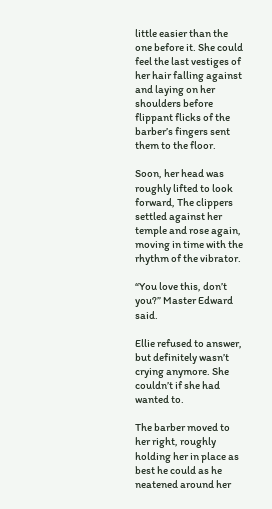little easier than the one before it. She could feel the last vestiges of her hair falling against and laying on her shoulders before flippant flicks of the barber’s fingers sent them to the floor.

Soon, her head was roughly lifted to look forward, The clippers settled against her temple and rose again, moving in time with the rhythm of the vibrator.

“You love this, don’t you?” Master Edward said.

Ellie refused to answer, but definitely wasn’t crying anymore. She couldn’t if she had wanted to.

The barber moved to her right, roughly holding her in place as best he could as he neatened around her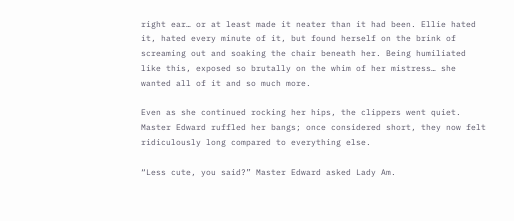right ear… or at least made it neater than it had been. Ellie hated it, hated every minute of it, but found herself on the brink of screaming out and soaking the chair beneath her. Being humiliated like this, exposed so brutally on the whim of her mistress… she wanted all of it and so much more.

Even as she continued rocking her hips, the clippers went quiet. Master Edward ruffled her bangs; once considered short, they now felt ridiculously long compared to everything else.

“Less cute, you said?” Master Edward asked Lady Am.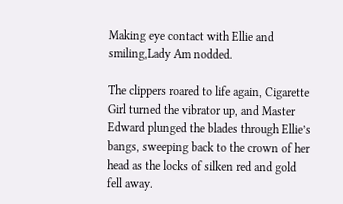Making eye contact with Ellie and smiling,Lady Am nodded.

The clippers roared to life again, Cigarette Girl turned the vibrator up, and Master Edward plunged the blades through Ellie’s bangs, sweeping back to the crown of her head as the locks of silken red and gold fell away.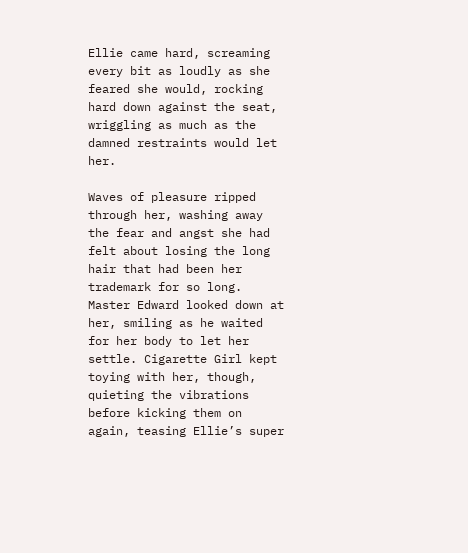Ellie came hard, screaming every bit as loudly as she feared she would, rocking hard down against the seat, wriggling as much as the damned restraints would let her.

Waves of pleasure ripped through her, washing away the fear and angst she had felt about losing the long hair that had been her trademark for so long. Master Edward looked down at her, smiling as he waited for her body to let her settle. Cigarette Girl kept toying with her, though, quieting the vibrations before kicking them on again, teasing Ellie’s super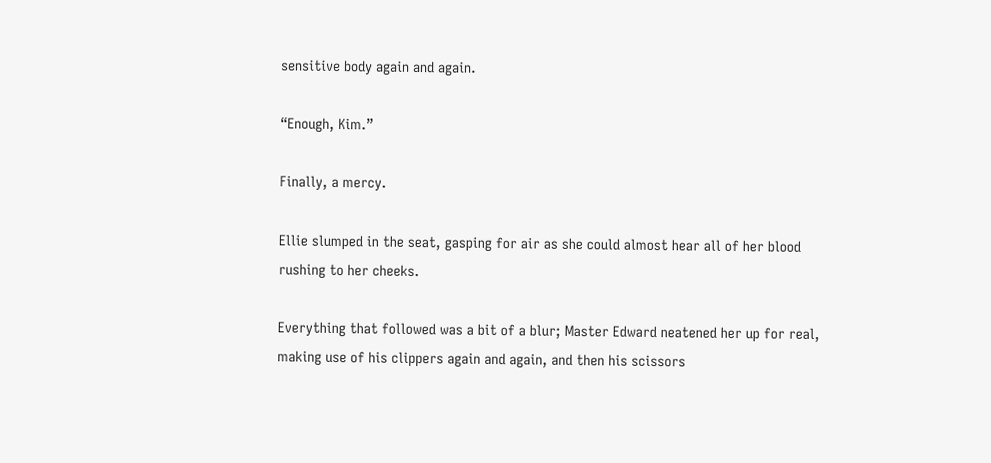sensitive body again and again.

“Enough, Kim.”

Finally, a mercy.

Ellie slumped in the seat, gasping for air as she could almost hear all of her blood rushing to her cheeks.

Everything that followed was a bit of a blur; Master Edward neatened her up for real, making use of his clippers again and again, and then his scissors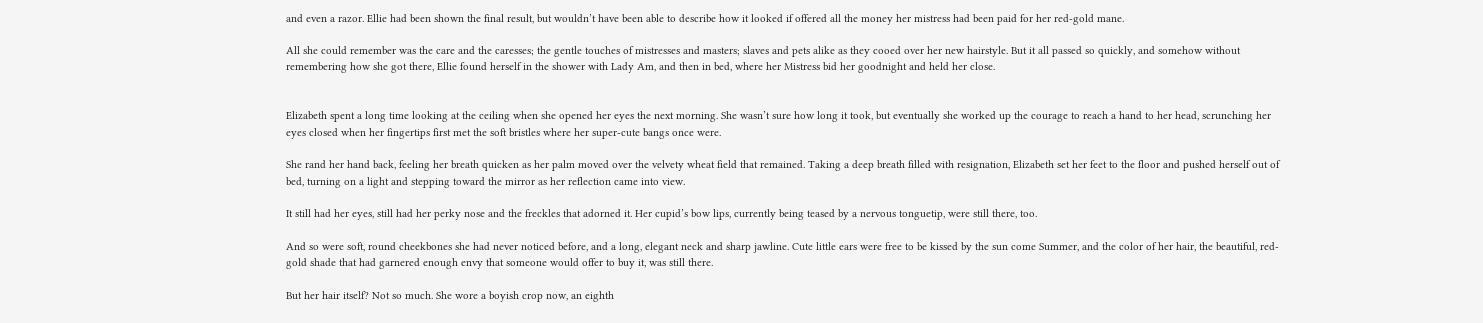and even a razor. Ellie had been shown the final result, but wouldn’t have been able to describe how it looked if offered all the money her mistress had been paid for her red-gold mane.

All she could remember was the care and the caresses; the gentle touches of mistresses and masters; slaves and pets alike as they cooed over her new hairstyle. But it all passed so quickly, and somehow without remembering how she got there, Ellie found herself in the shower with Lady Am, and then in bed, where her Mistress bid her goodnight and held her close.


Elizabeth spent a long time looking at the ceiling when she opened her eyes the next morning. She wasn’t sure how long it took, but eventually she worked up the courage to reach a hand to her head, scrunching her eyes closed when her fingertips first met the soft bristles where her super-cute bangs once were.

She rand her hand back, feeling her breath quicken as her palm moved over the velvety wheat field that remained. Taking a deep breath filled with resignation, Elizabeth set her feet to the floor and pushed herself out of bed, turning on a light and stepping toward the mirror as her reflection came into view.

It still had her eyes, still had her perky nose and the freckles that adorned it. Her cupid’s bow lips, currently being teased by a nervous tonguetip, were still there, too.

And so were soft, round cheekbones she had never noticed before, and a long, elegant neck and sharp jawline. Cute little ears were free to be kissed by the sun come Summer, and the color of her hair, the beautiful, red-gold shade that had garnered enough envy that someone would offer to buy it, was still there.

But her hair itself? Not so much. She wore a boyish crop now, an eighth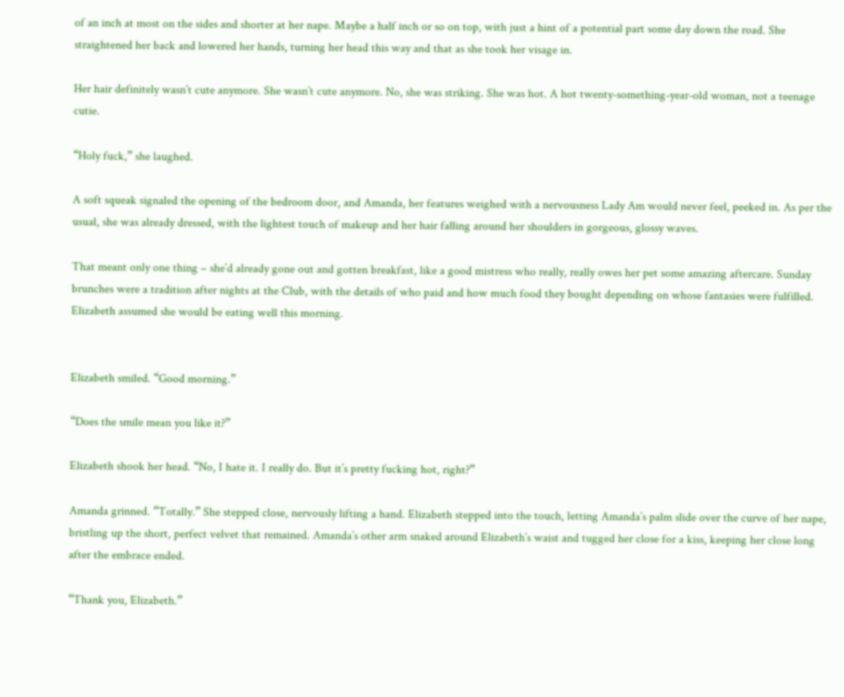of an inch at most on the sides and shorter at her nape. Maybe a half inch or so on top, with just a hint of a potential part some day down the road. She straightened her back and lowered her hands, turning her head this way and that as she took her visage in.

Her hair definitely wasn’t cute anymore. She wasn’t cute anymore. No, she was striking. She was hot. A hot twenty-something-year-old woman, not a teenage cutie.

“Holy fuck,” she laughed.

A soft squeak signaled the opening of the bedroom door, and Amanda, her features weighed with a nervousness Lady Am would never feel, peeked in. As per the usual, she was already dressed, with the lightest touch of makeup and her hair falling around her shoulders in gorgeous, glossy waves.

That meant only one thing – she’d already gone out and gotten breakfast, like a good mistress who really, really owes her pet some amazing aftercare. Sunday brunches were a tradition after nights at the Club, with the details of who paid and how much food they bought depending on whose fantasies were fulfilled. Elizabeth assumed she would be eating well this morning.


Elizabeth smiled. “Good morning.”

“Does the smile mean you like it?”

Elizabeth shook her head. “No, I hate it. I really do. But it’s pretty fucking hot, right?”

Amanda grinned. “Totally.” She stepped close, nervously lifting a hand. Elizabeth stepped into the touch, letting Amanda’s palm slide over the curve of her nape, bristling up the short, perfect velvet that remained. Amanda’s other arm snaked around Elizabeth’s waist and tugged her close for a kiss, keeping her close long after the embrace ended.

“Thank you, Elizabeth.”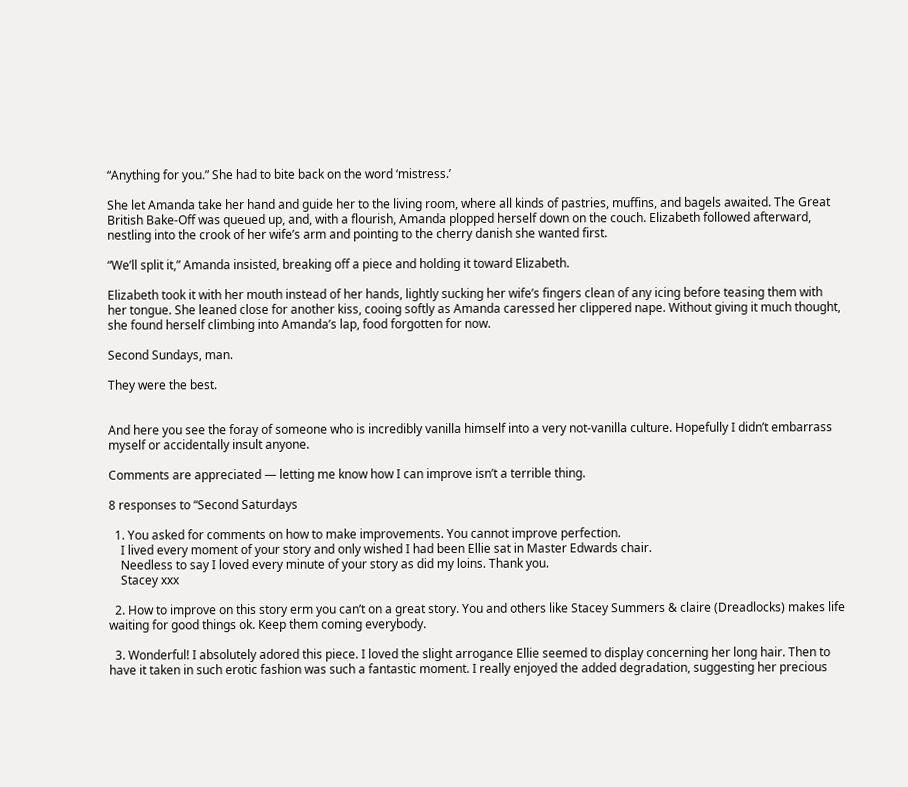“Anything for you.” She had to bite back on the word ‘mistress.’

She let Amanda take her hand and guide her to the living room, where all kinds of pastries, muffins, and bagels awaited. The Great British Bake-Off was queued up, and, with a flourish, Amanda plopped herself down on the couch. Elizabeth followed afterward, nestling into the crook of her wife’s arm and pointing to the cherry danish she wanted first.

“We’ll split it,” Amanda insisted, breaking off a piece and holding it toward Elizabeth.

Elizabeth took it with her mouth instead of her hands, lightly sucking her wife’s fingers clean of any icing before teasing them with her tongue. She leaned close for another kiss, cooing softly as Amanda caressed her clippered nape. Without giving it much thought, she found herself climbing into Amanda’s lap, food forgotten for now.

Second Sundays, man.

They were the best.


And here you see the foray of someone who is incredibly vanilla himself into a very not-vanilla culture. Hopefully I didn’t embarrass myself or accidentally insult anyone.

Comments are appreciated — letting me know how I can improve isn’t a terrible thing.

8 responses to “Second Saturdays

  1. You asked for comments on how to make improvements. You cannot improve perfection.
    I lived every moment of your story and only wished I had been Ellie sat in Master Edwards chair.
    Needless to say I loved every minute of your story as did my loins. Thank you.
    Stacey xxx

  2. How to improve on this story erm you can’t on a great story. You and others like Stacey Summers & claire (Dreadlocks) makes life waiting for good things ok. Keep them coming everybody.

  3. Wonderful! I absolutely adored this piece. I loved the slight arrogance Ellie seemed to display concerning her long hair. Then to have it taken in such erotic fashion was such a fantastic moment. I really enjoyed the added degradation, suggesting her precious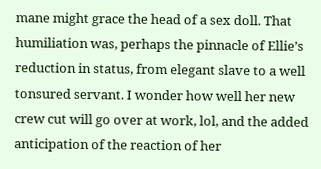mane might grace the head of a sex doll. That humiliation was, perhaps the pinnacle of Ellie’s reduction in status, from elegant slave to a well tonsured servant. I wonder how well her new crew cut will go over at work, lol, and the added anticipation of the reaction of her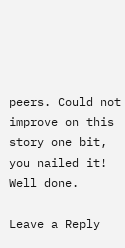peers. Could not improve on this story one bit, you nailed it! Well done.

Leave a Reply